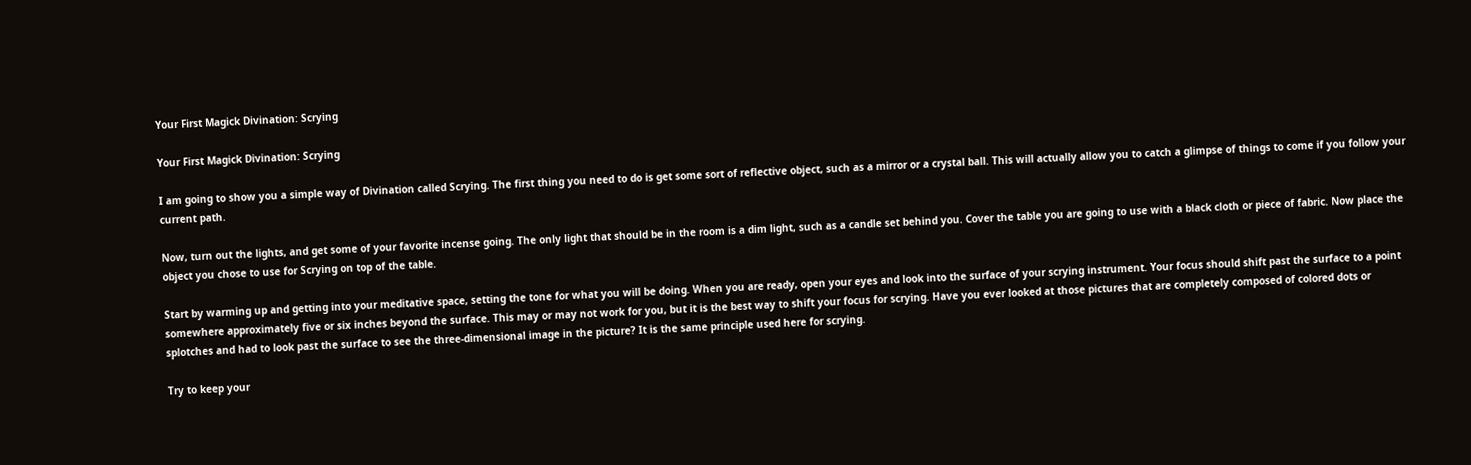Your First Magick Divination: Scrying

Your First Magick Divination: Scrying

I am going to show you a simple way of Divination called Scrying. The first thing you need to do is get some sort of reflective object, such as a mirror or a crystal ball. This will actually allow you to catch a glimpse of things to come if you follow your current path.

Now, turn out the lights, and get some of your favorite incense going. The only light that should be in the room is a dim light, such as a candle set behind you. Cover the table you are going to use with a black cloth or piece of fabric. Now place the object you chose to use for Scrying on top of the table.

Start by warming up and getting into your meditative space, setting the tone for what you will be doing. When you are ready, open your eyes and look into the surface of your scrying instrument. Your focus should shift past the surface to a point somewhere approximately five or six inches beyond the surface. This may or may not work for you, but it is the best way to shift your focus for scrying. Have you ever looked at those pictures that are completely composed of colored dots or splotches and had to look past the surface to see the three-dimensional image in the picture? It is the same principle used here for scrying.

Try to keep your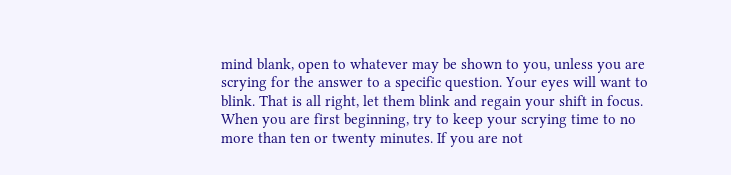mind blank, open to whatever may be shown to you, unless you are scrying for the answer to a specific question. Your eyes will want to blink. That is all right, let them blink and regain your shift in focus. When you are first beginning, try to keep your scrying time to no more than ten or twenty minutes. If you are not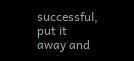successful, put it away and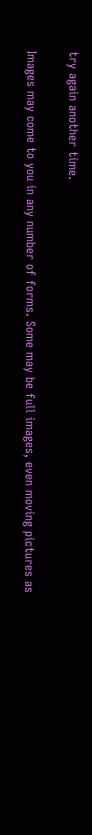try again another time.

Images may come to you in any number of forms. Some may be full images, even moving pictures as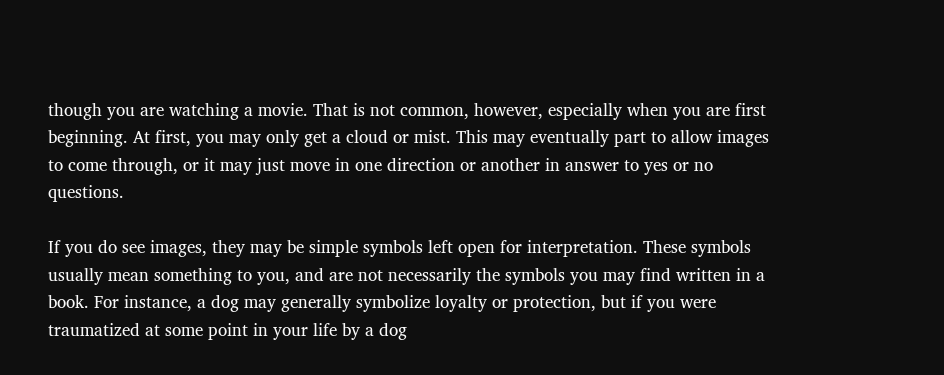though you are watching a movie. That is not common, however, especially when you are first beginning. At first, you may only get a cloud or mist. This may eventually part to allow images to come through, or it may just move in one direction or another in answer to yes or no questions.

If you do see images, they may be simple symbols left open for interpretation. These symbols usually mean something to you, and are not necessarily the symbols you may find written in a book. For instance, a dog may generally symbolize loyalty or protection, but if you were traumatized at some point in your life by a dog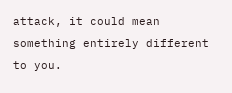attack, it could mean something entirely different to you.